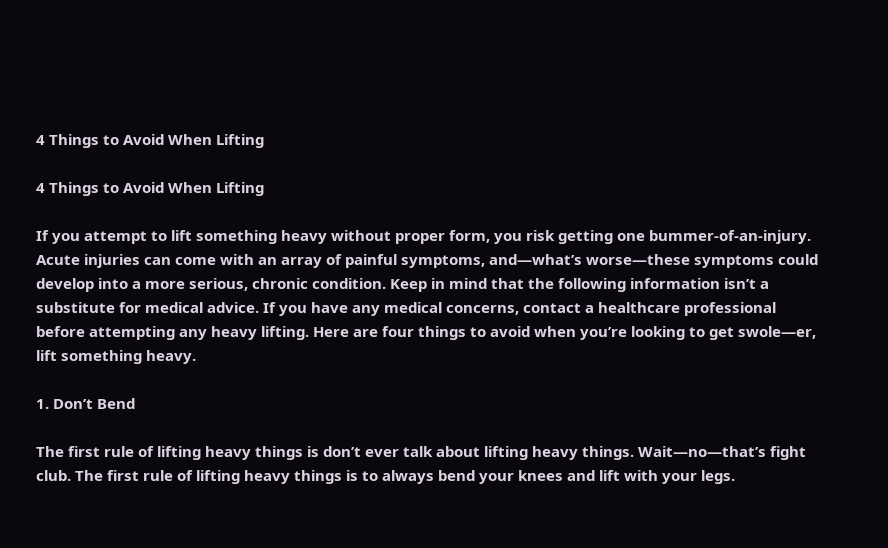4 Things to Avoid When Lifting

4 Things to Avoid When Lifting

If you attempt to lift something heavy without proper form, you risk getting one bummer-of-an-injury. Acute injuries can come with an array of painful symptoms, and—what’s worse—these symptoms could develop into a more serious, chronic condition. Keep in mind that the following information isn’t a substitute for medical advice. If you have any medical concerns, contact a healthcare professional before attempting any heavy lifting. Here are four things to avoid when you’re looking to get swole—er, lift something heavy.

1. Don’t Bend

The first rule of lifting heavy things is don’t ever talk about lifting heavy things. Wait—no—that’s fight club. The first rule of lifting heavy things is to always bend your knees and lift with your legs.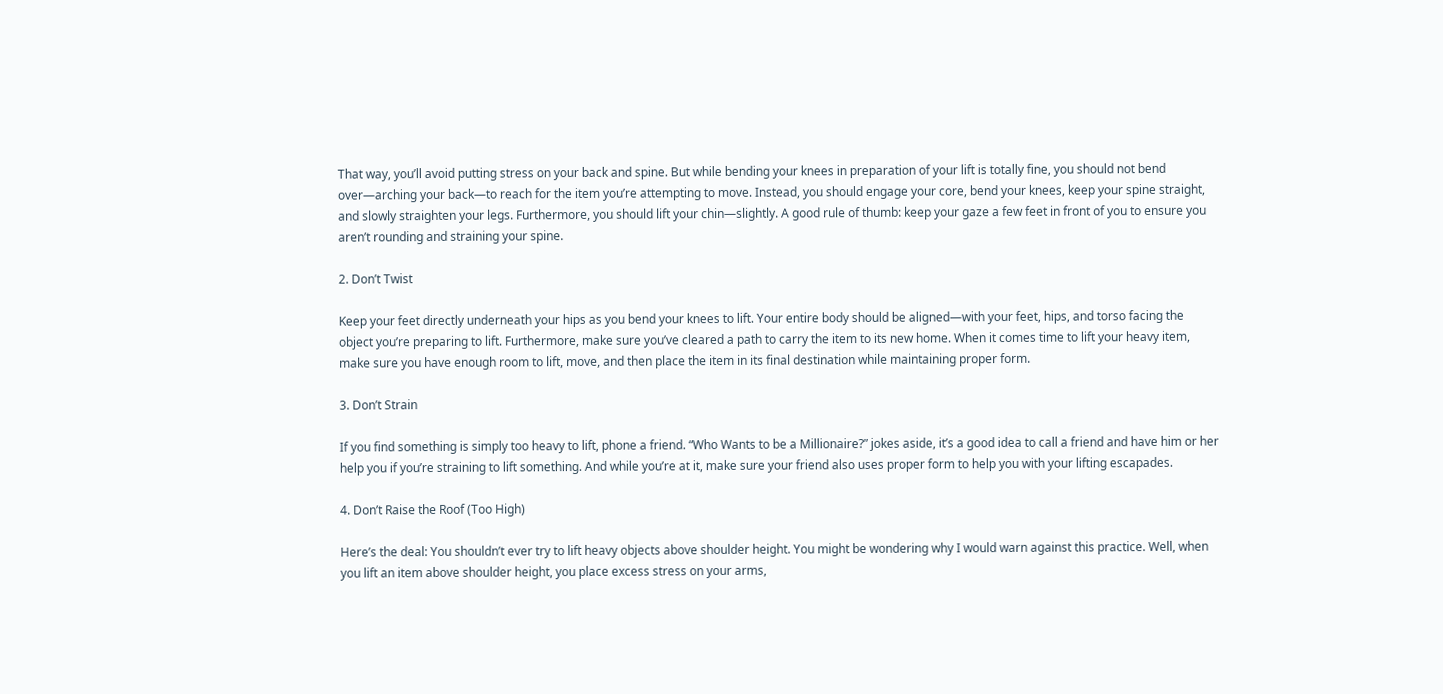That way, you’ll avoid putting stress on your back and spine. But while bending your knees in preparation of your lift is totally fine, you should not bend over—arching your back—to reach for the item you’re attempting to move. Instead, you should engage your core, bend your knees, keep your spine straight, and slowly straighten your legs. Furthermore, you should lift your chin—slightly. A good rule of thumb: keep your gaze a few feet in front of you to ensure you aren’t rounding and straining your spine.

2. Don’t Twist

Keep your feet directly underneath your hips as you bend your knees to lift. Your entire body should be aligned—with your feet, hips, and torso facing the object you’re preparing to lift. Furthermore, make sure you’ve cleared a path to carry the item to its new home. When it comes time to lift your heavy item, make sure you have enough room to lift, move, and then place the item in its final destination while maintaining proper form.

3. Don’t Strain

If you find something is simply too heavy to lift, phone a friend. “Who Wants to be a Millionaire?” jokes aside, it’s a good idea to call a friend and have him or her help you if you’re straining to lift something. And while you’re at it, make sure your friend also uses proper form to help you with your lifting escapades.

4. Don’t Raise the Roof (Too High)

Here’s the deal: You shouldn’t ever try to lift heavy objects above shoulder height. You might be wondering why I would warn against this practice. Well, when you lift an item above shoulder height, you place excess stress on your arms,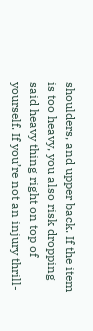shoulders, and upper back. If the item is too heavy, you also risk dropping said heavy thing right on top of yourself. If you’re not an injury thrill-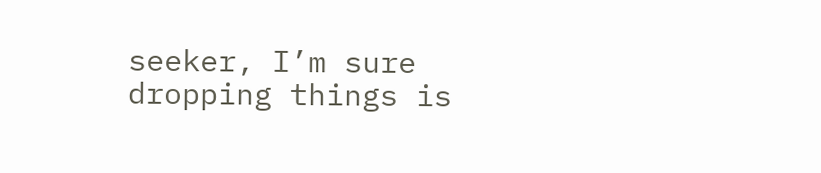seeker, I’m sure dropping things is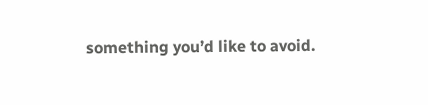something you’d like to avoid.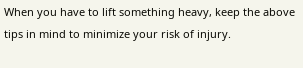When you have to lift something heavy, keep the above tips in mind to minimize your risk of injury.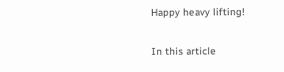Happy heavy lifting!

In this article